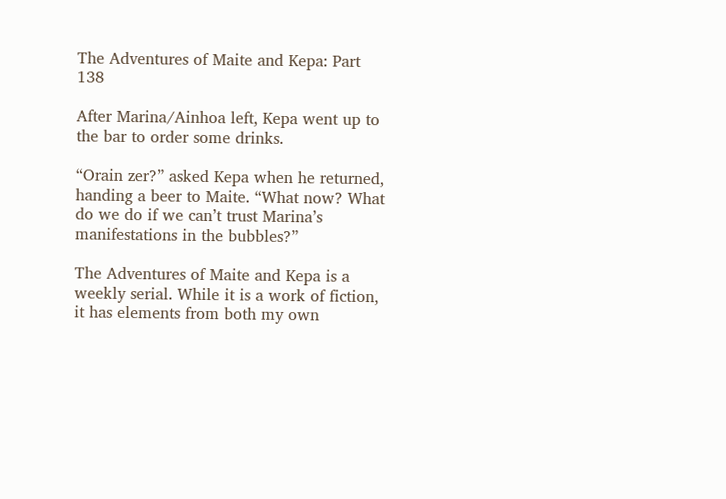The Adventures of Maite and Kepa: Part 138

After Marina/Ainhoa left, Kepa went up to the bar to order some drinks.

“Orain zer?” asked Kepa when he returned, handing a beer to Maite. “What now? What do we do if we can’t trust Marina’s manifestations in the bubbles?”

The Adventures of Maite and Kepa is a weekly serial. While it is a work of fiction, it has elements from both my own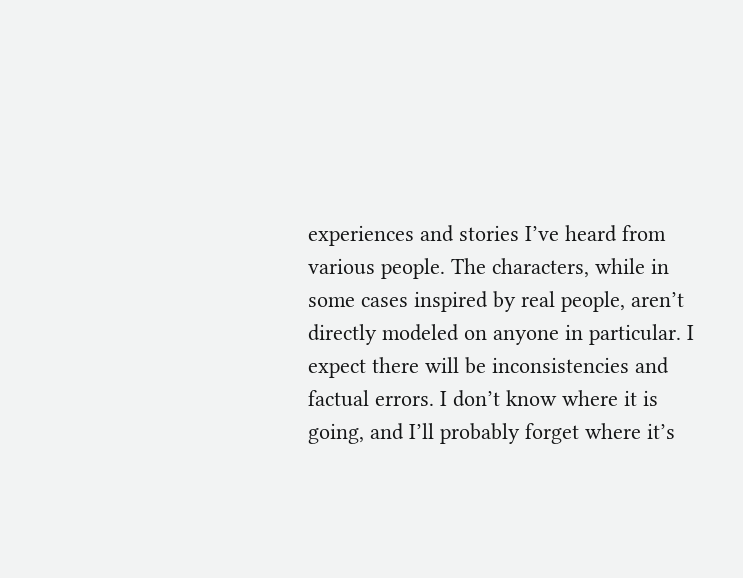experiences and stories I’ve heard from various people. The characters, while in some cases inspired by real people, aren’t directly modeled on anyone in particular. I expect there will be inconsistencies and factual errors. I don’t know where it is going, and I’ll probably forget where it’s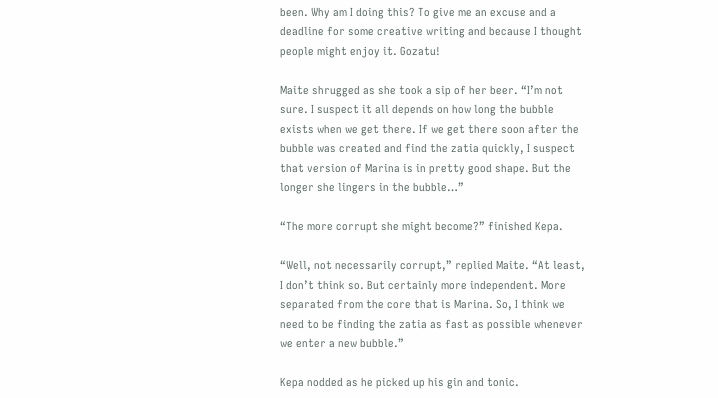been. Why am I doing this? To give me an excuse and a deadline for some creative writing and because I thought people might enjoy it. Gozatu!

Maite shrugged as she took a sip of her beer. “I’m not sure. I suspect it all depends on how long the bubble exists when we get there. If we get there soon after the bubble was created and find the zatia quickly, I suspect that version of Marina is in pretty good shape. But the longer she lingers in the bubble…”

“The more corrupt she might become?” finished Kepa.

“Well, not necessarily corrupt,” replied Maite. “At least, I don’t think so. But certainly more independent. More separated from the core that is Marina. So, I think we need to be finding the zatia as fast as possible whenever we enter a new bubble.”

Kepa nodded as he picked up his gin and tonic.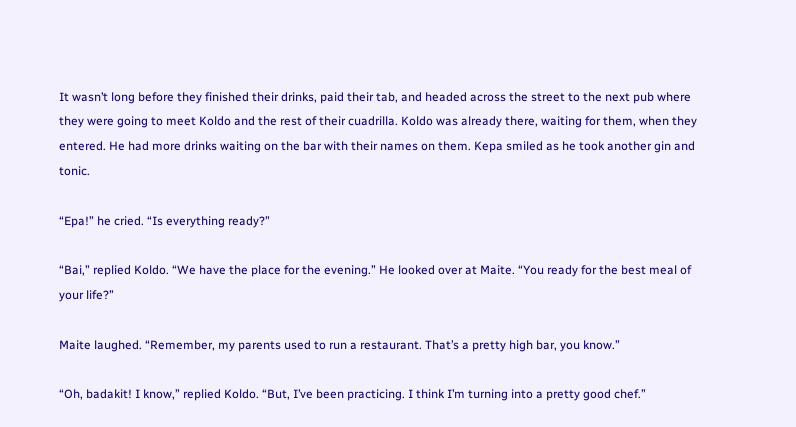It wasn’t long before they finished their drinks, paid their tab, and headed across the street to the next pub where they were going to meet Koldo and the rest of their cuadrilla. Koldo was already there, waiting for them, when they entered. He had more drinks waiting on the bar with their names on them. Kepa smiled as he took another gin and tonic.

“Epa!” he cried. “Is everything ready?”

“Bai,” replied Koldo. “We have the place for the evening.” He looked over at Maite. “You ready for the best meal of your life?”

Maite laughed. “Remember, my parents used to run a restaurant. That’s a pretty high bar, you know.”

“Oh, badakit! I know,” replied Koldo. “But, I’ve been practicing. I think I’m turning into a pretty good chef.”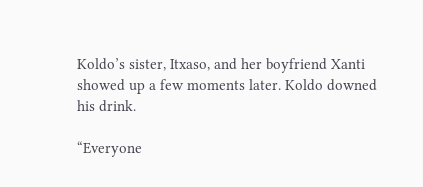Koldo’s sister, Itxaso, and her boyfriend Xanti showed up a few moments later. Koldo downed his drink.

“Everyone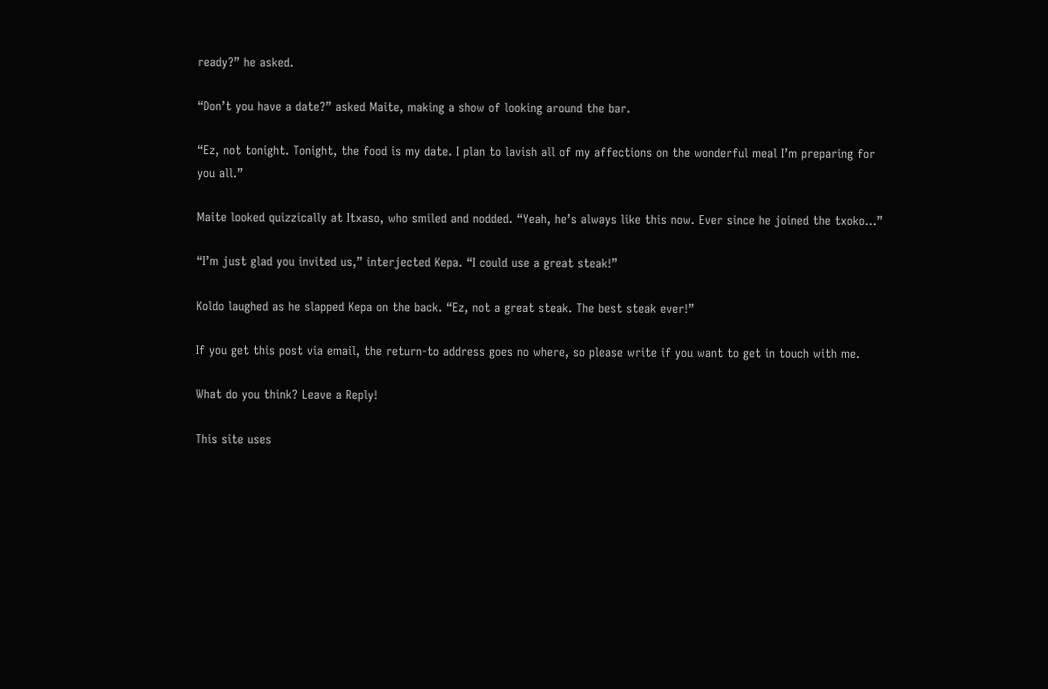ready?” he asked.

“Don’t you have a date?” asked Maite, making a show of looking around the bar.

“Ez, not tonight. Tonight, the food is my date. I plan to lavish all of my affections on the wonderful meal I’m preparing for you all.”

Maite looked quizzically at Itxaso, who smiled and nodded. “Yeah, he’s always like this now. Ever since he joined the txoko…”

“I’m just glad you invited us,” interjected Kepa. “I could use a great steak!”

Koldo laughed as he slapped Kepa on the back. “Ez, not a great steak. The best steak ever!”

If you get this post via email, the return-to address goes no where, so please write if you want to get in touch with me.

What do you think? Leave a Reply!

This site uses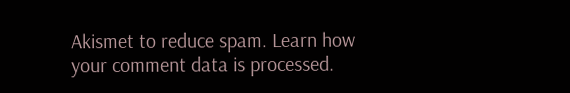Akismet to reduce spam. Learn how your comment data is processed.